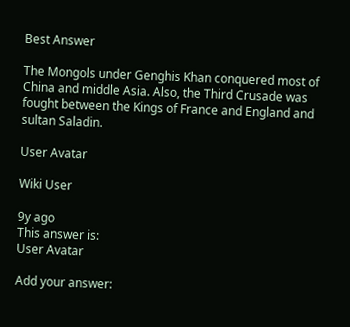Best Answer

The Mongols under Genghis Khan conquered most of China and middle Asia. Also, the Third Crusade was fought between the Kings of France and England and sultan Saladin.

User Avatar

Wiki User

9y ago
This answer is:
User Avatar

Add your answer: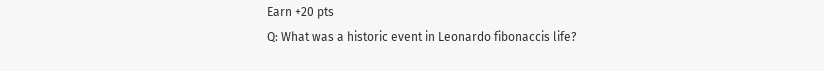Earn +20 pts
Q: What was a historic event in Leonardo fibonaccis life?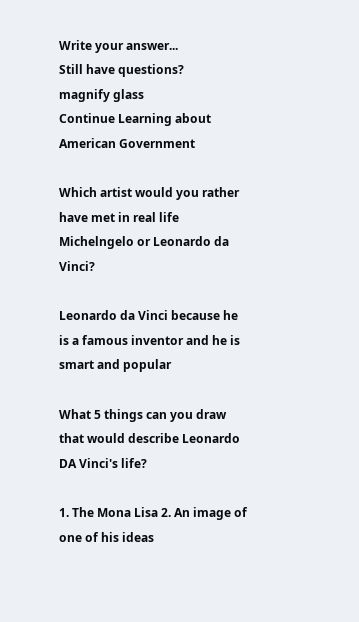Write your answer...
Still have questions?
magnify glass
Continue Learning about American Government

Which artist would you rather have met in real life Michelngelo or Leonardo da Vinci?

Leonardo da Vinci because he is a famous inventor and he is smart and popular

What 5 things can you draw that would describe Leonardo DA Vinci's life?

1. The Mona Lisa 2. An image of one of his ideas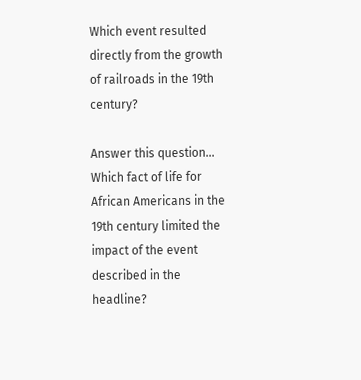Which event resulted directly from the growth of railroads in the 19th century?

Answer this question… Which fact of life for African Americans in the 19th century limited the impact of the event described in the headline?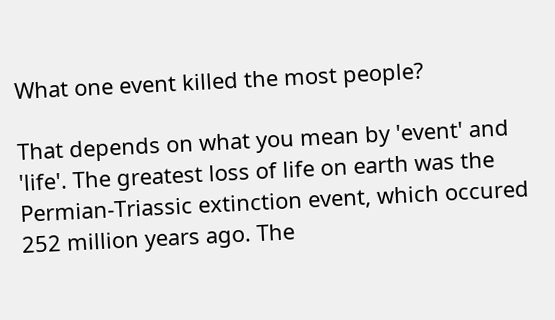What one event killed the most people?

That depends on what you mean by 'event' and 'life'. The greatest loss of life on earth was the Permian-Triassic extinction event, which occured 252 million years ago. The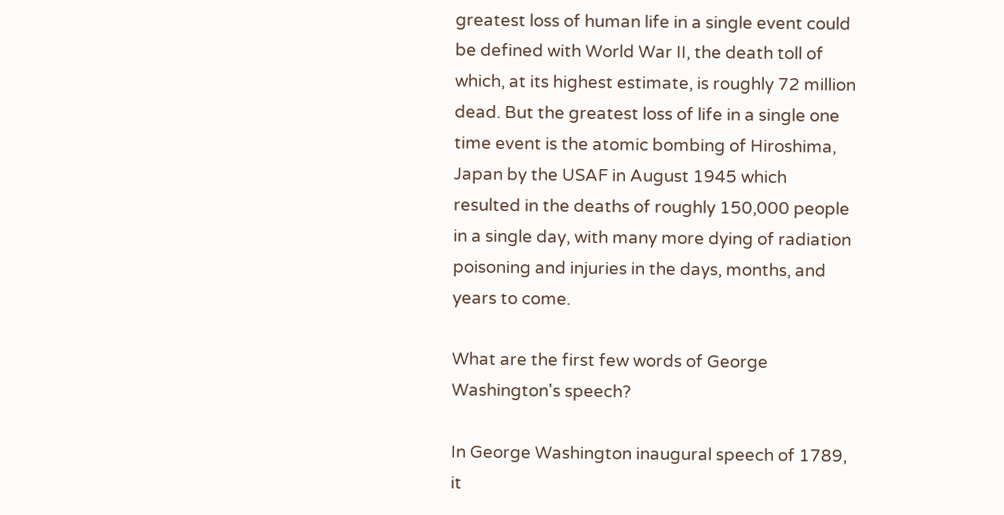greatest loss of human life in a single event could be defined with World War II, the death toll of which, at its highest estimate, is roughly 72 million dead. But the greatest loss of life in a single one time event is the atomic bombing of Hiroshima, Japan by the USAF in August 1945 which resulted in the deaths of roughly 150,000 people in a single day, with many more dying of radiation poisoning and injuries in the days, months, and years to come.

What are the first few words of George Washington's speech?

In George Washington inaugural speech of 1789, it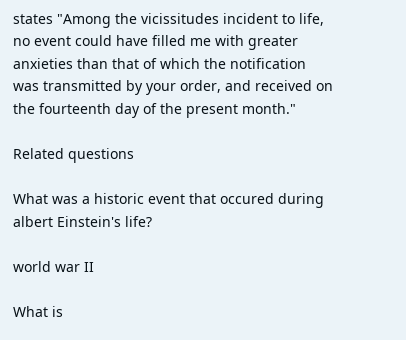states "Among the vicissitudes incident to life, no event could have filled me with greater anxieties than that of which the notification was transmitted by your order, and received on the fourteenth day of the present month."

Related questions

What was a historic event that occured during albert Einstein's life?

world war II

What is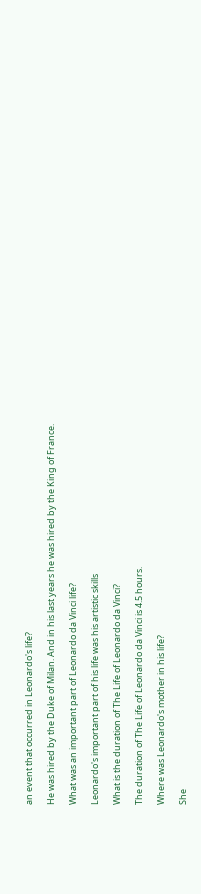an event that occurred in Leonardo's life?

He was hired by the Duke of Milan. And in his last years he was hired by the King of France.

What was an important part of Leonardo da Vinci life?

Leonardo's important part of his life was his artistic skills

What is the duration of The Life of Leonardo da Vinci?

The duration of The Life of Leonardo da Vinci is 4.5 hours.

Where was Leonardo's mother in his life?

She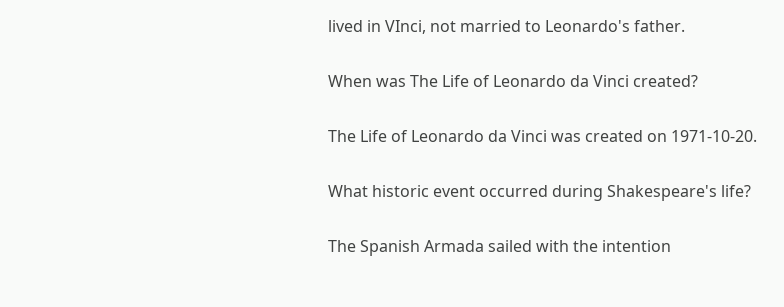lived in VInci, not married to Leonardo's father.

When was The Life of Leonardo da Vinci created?

The Life of Leonardo da Vinci was created on 1971-10-20.

What historic event occurred during Shakespeare's life?

The Spanish Armada sailed with the intention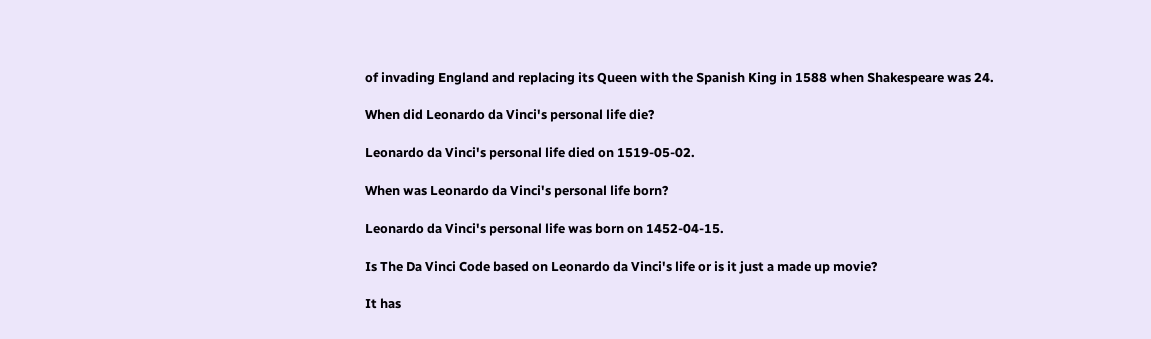of invading England and replacing its Queen with the Spanish King in 1588 when Shakespeare was 24.

When did Leonardo da Vinci's personal life die?

Leonardo da Vinci's personal life died on 1519-05-02.

When was Leonardo da Vinci's personal life born?

Leonardo da Vinci's personal life was born on 1452-04-15.

Is The Da Vinci Code based on Leonardo da Vinci's life or is it just a made up movie?

It has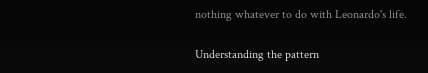nothing whatever to do with Leonardo's life.

Understanding the pattern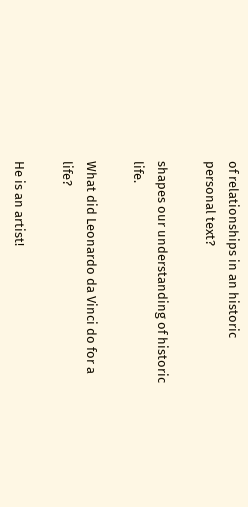of relationships in an historic personal text?

shapes our understanding of historic life.

What did Leonardo da Vinci do for a life?

He is an artist!